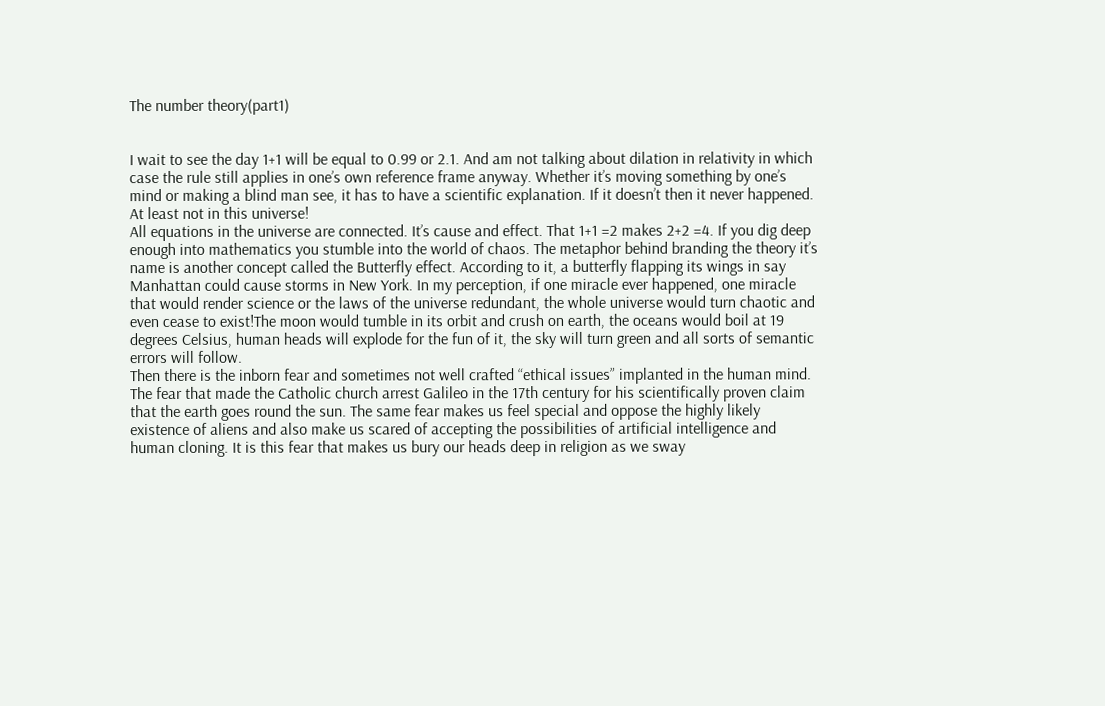The number theory(part1)


I wait to see the day 1+1 will be equal to 0.99 or 2.1. And am not talking about dilation in relativity in which case the rule still applies in one’s own reference frame anyway. Whether it’s moving something by one’s mind or making a blind man see, it has to have a scientific explanation. If it doesn’t then it never happened. At least not in this universe!
All equations in the universe are connected. It’s cause and effect. That 1+1 =2 makes 2+2 =4. If you dig deep enough into mathematics you stumble into the world of chaos. The metaphor behind branding the theory it’s name is another concept called the Butterfly effect. According to it, a butterfly flapping its wings in say Manhattan could cause storms in New York. In my perception, if one miracle ever happened, one miracle that would render science or the laws of the universe redundant, the whole universe would turn chaotic and even cease to exist!The moon would tumble in its orbit and crush on earth, the oceans would boil at 19 degrees Celsius, human heads will explode for the fun of it, the sky will turn green and all sorts of semantic errors will follow.
Then there is the inborn fear and sometimes not well crafted “ethical issues” implanted in the human mind. The fear that made the Catholic church arrest Galileo in the 17th century for his scientifically proven claim that the earth goes round the sun. The same fear makes us feel special and oppose the highly likely existence of aliens and also make us scared of accepting the possibilities of artificial intelligence and human cloning. It is this fear that makes us bury our heads deep in religion as we sway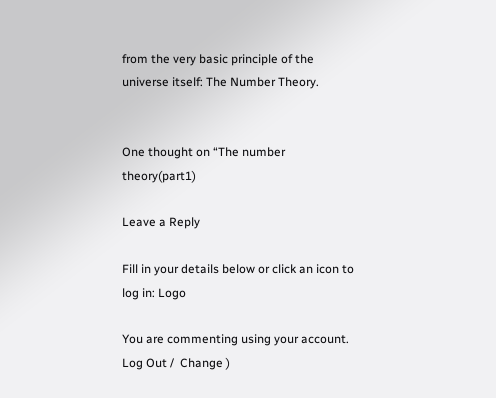from the very basic principle of the universe itself: The Number Theory.


One thought on “The number theory(part1)

Leave a Reply

Fill in your details below or click an icon to log in: Logo

You are commenting using your account. Log Out /  Change )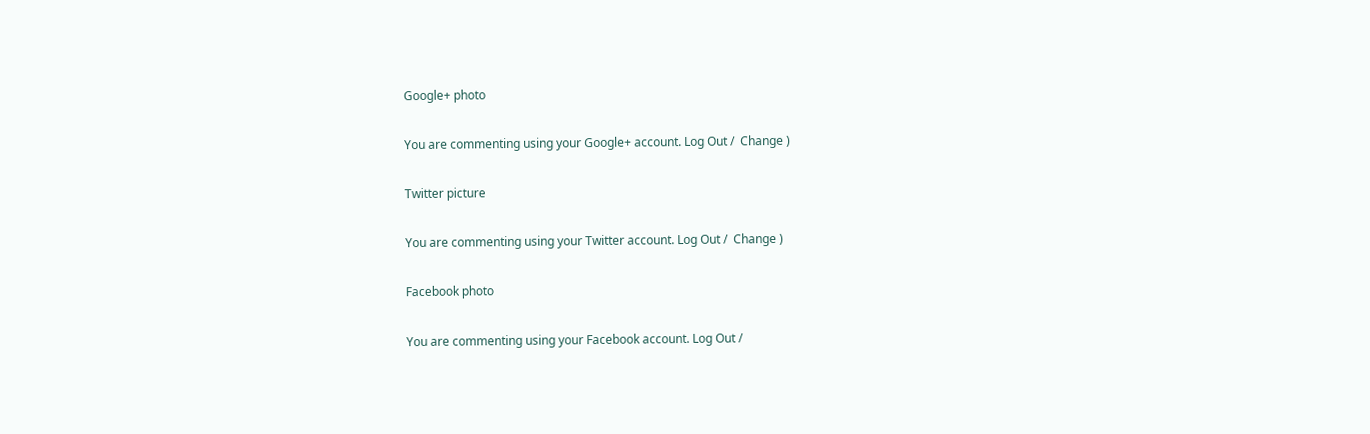Google+ photo

You are commenting using your Google+ account. Log Out /  Change )

Twitter picture

You are commenting using your Twitter account. Log Out /  Change )

Facebook photo

You are commenting using your Facebook account. Log Out /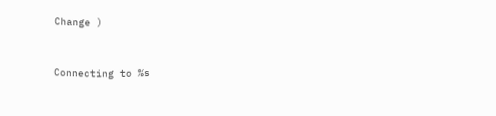Change )


Connecting to %s